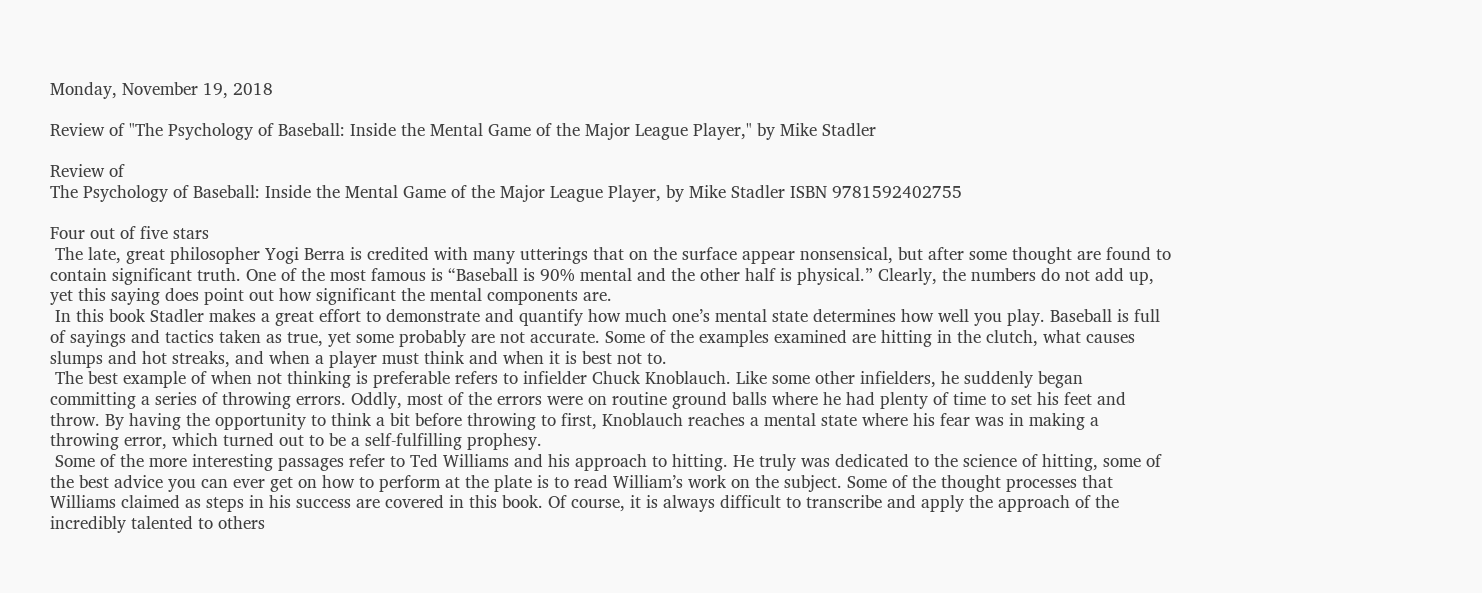Monday, November 19, 2018

Review of "The Psychology of Baseball: Inside the Mental Game of the Major League Player," by Mike Stadler

Review of
The Psychology of Baseball: Inside the Mental Game of the Major League Player, by Mike Stadler ISBN 9781592402755

Four out of five stars
 The late, great philosopher Yogi Berra is credited with many utterings that on the surface appear nonsensical, but after some thought are found to contain significant truth. One of the most famous is “Baseball is 90% mental and the other half is physical.” Clearly, the numbers do not add up, yet this saying does point out how significant the mental components are.
 In this book Stadler makes a great effort to demonstrate and quantify how much one’s mental state determines how well you play. Baseball is full of sayings and tactics taken as true, yet some probably are not accurate. Some of the examples examined are hitting in the clutch, what causes slumps and hot streaks, and when a player must think and when it is best not to.
 The best example of when not thinking is preferable refers to infielder Chuck Knoblauch. Like some other infielders, he suddenly began committing a series of throwing errors. Oddly, most of the errors were on routine ground balls where he had plenty of time to set his feet and throw. By having the opportunity to think a bit before throwing to first, Knoblauch reaches a mental state where his fear was in making a throwing error, which turned out to be a self-fulfilling prophesy.
 Some of the more interesting passages refer to Ted Williams and his approach to hitting. He truly was dedicated to the science of hitting, some of the best advice you can ever get on how to perform at the plate is to read William’s work on the subject. Some of the thought processes that Williams claimed as steps in his success are covered in this book. Of course, it is always difficult to transcribe and apply the approach of the incredibly talented to others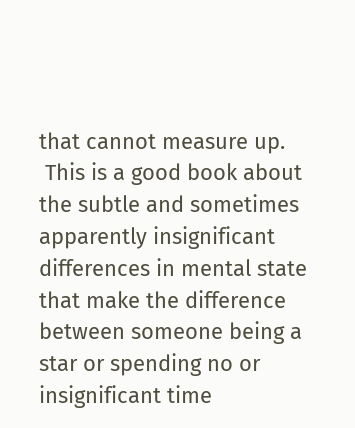that cannot measure up.
 This is a good book about the subtle and sometimes apparently insignificant differences in mental state that make the difference between someone being a star or spending no or insignificant time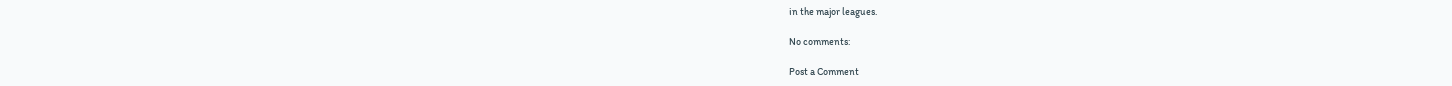in the major leagues.

No comments:

Post a Comment